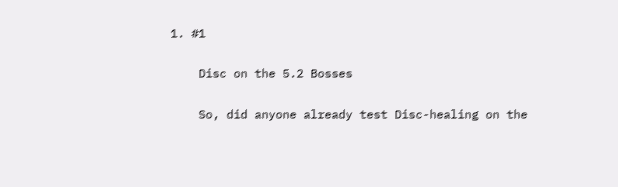1. #1

    Disc on the 5.2 Bosses

    So, did anyone already test Disc-healing on the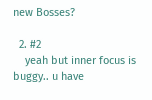new Bosses?

  2. #2
    yeah but inner focus is buggy.. u have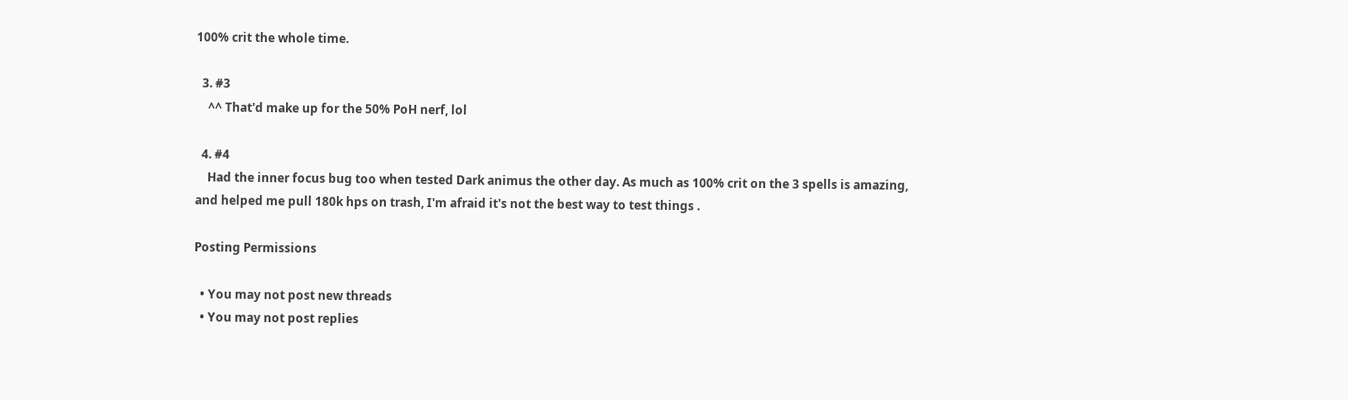100% crit the whole time.

  3. #3
    ^^ That'd make up for the 50% PoH nerf, lol

  4. #4
    Had the inner focus bug too when tested Dark animus the other day. As much as 100% crit on the 3 spells is amazing, and helped me pull 180k hps on trash, I'm afraid it's not the best way to test things .

Posting Permissions

  • You may not post new threads
  • You may not post replies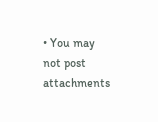• You may not post attachments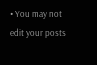• You may not edit your posts